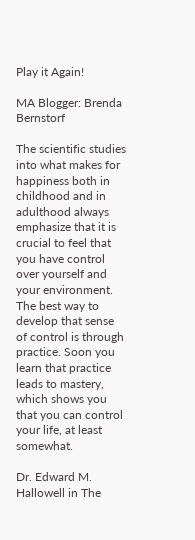Play it Again!

MA Blogger: Brenda Bernstorf

The scientific studies into what makes for happiness both in childhood and in adulthood always emphasize that it is crucial to feel that you have control over yourself and your environment. The best way to develop that sense of control is through practice. Soon you learn that practice leads to mastery, which shows you that you can control your life, at least somewhat.

Dr. Edward M. Hallowell in The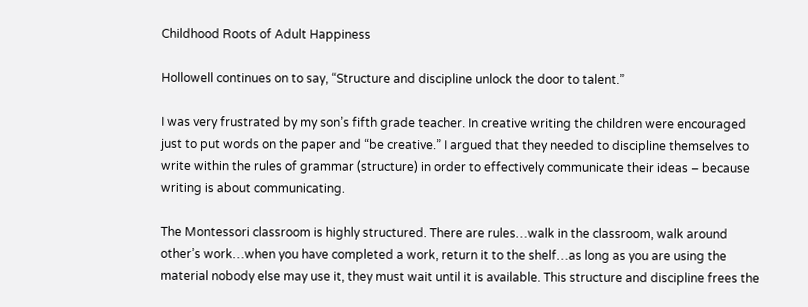Childhood Roots of Adult Happiness

Hollowell continues on to say, “Structure and discipline unlock the door to talent.”

I was very frustrated by my son’s fifth grade teacher. In creative writing the children were encouraged just to put words on the paper and “be creative.” I argued that they needed to discipline themselves to write within the rules of grammar (structure) in order to effectively communicate their ideas – because writing is about communicating.

The Montessori classroom is highly structured. There are rules…walk in the classroom, walk around other’s work…when you have completed a work, return it to the shelf…as long as you are using the material nobody else may use it, they must wait until it is available. This structure and discipline frees the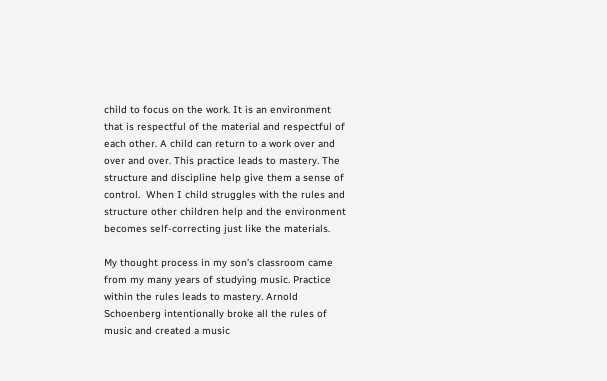child to focus on the work. It is an environment that is respectful of the material and respectful of each other. A child can return to a work over and over and over. This practice leads to mastery. The structure and discipline help give them a sense of control.  When I child struggles with the rules and structure other children help and the environment becomes self-correcting just like the materials.

My thought process in my son’s classroom came from my many years of studying music. Practice within the rules leads to mastery. Arnold Schoenberg intentionally broke all the rules of music and created a music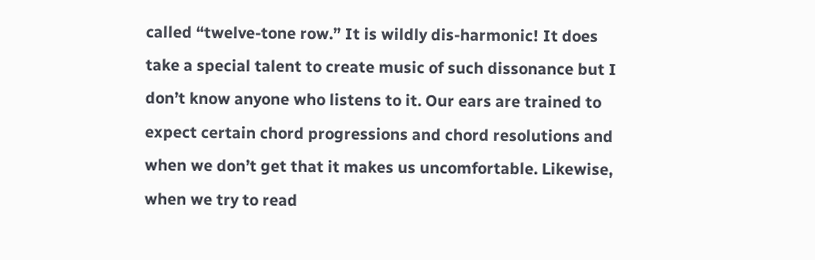called “twelve-tone row.” It is wildly dis-harmonic! It does take a special talent to create music of such dissonance but I don’t know anyone who listens to it. Our ears are trained to expect certain chord progressions and chord resolutions and when we don’t get that it makes us uncomfortable. Likewise, when we try to read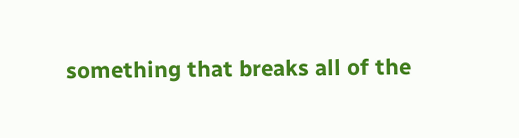something that breaks all of the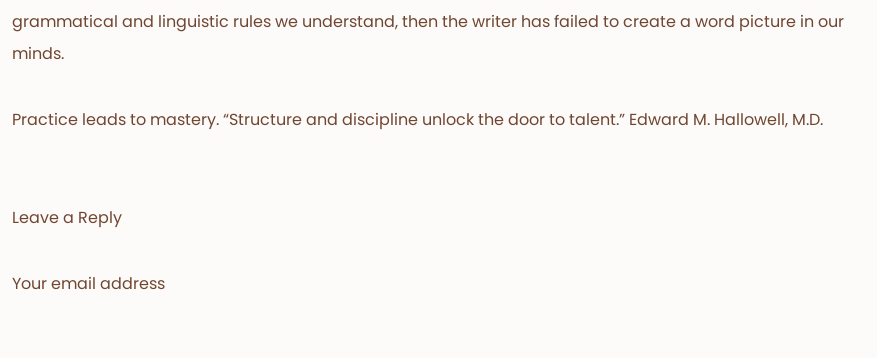grammatical and linguistic rules we understand, then the writer has failed to create a word picture in our minds.

Practice leads to mastery. “Structure and discipline unlock the door to talent.” Edward M. Hallowell, M.D.


Leave a Reply

Your email address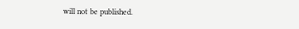will not be published.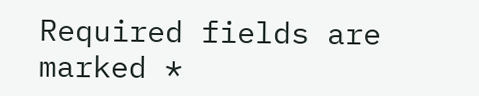Required fields are marked *